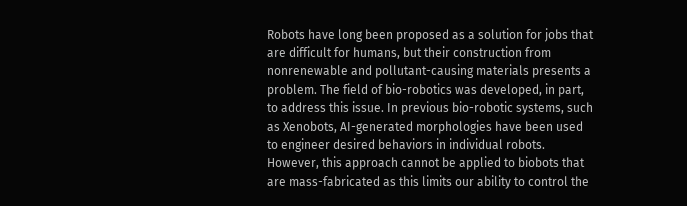Robots have long been proposed as a solution for jobs that are difficult for humans, but their construction from nonrenewable and pollutant-causing materials presents a problem. The field of bio-robotics was developed, in part, to address this issue. In previous bio-robotic systems, such as Xenobots, AI-generated morphologies have been used to engineer desired behaviors in individual robots. However, this approach cannot be applied to biobots that are mass-fabricated as this limits our ability to control the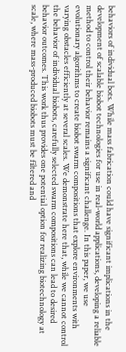behaviors of individual bots. While mass fabrication could have significant implications in the development of scalable biobot technologies for use in real-world applications, developing a reliable method to control their behavior remains a significant challenge. In this paper, we use evolutionary algorithms to create biobot swarm compositions that explore environments with varying obstacles efficiently at several scales. We demonstrate here that, while we cannot control the behavior of individual biobots, carefully selected swarm compositions can lead to desired behavior outcomes. This work thus provides one potential option for realizing biotechnology at scale, where mass-produced biobots must be filtered and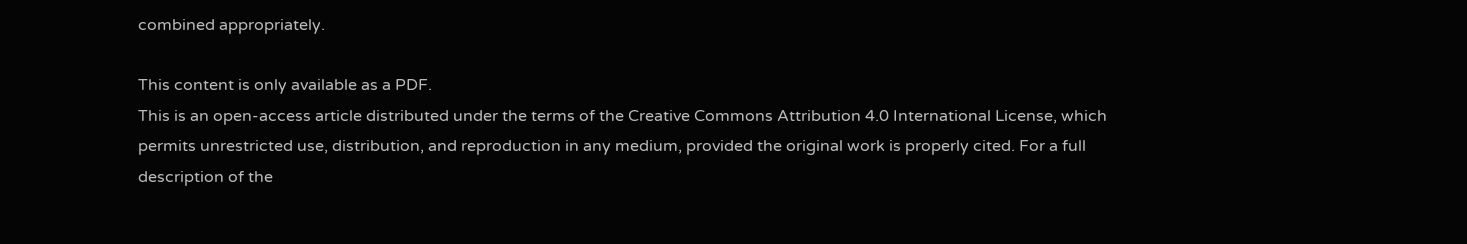combined appropriately.

This content is only available as a PDF.
This is an open-access article distributed under the terms of the Creative Commons Attribution 4.0 International License, which permits unrestricted use, distribution, and reproduction in any medium, provided the original work is properly cited. For a full description of the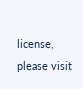license, please visit